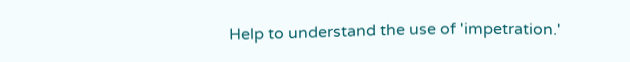Help to understand the use of 'impetration.'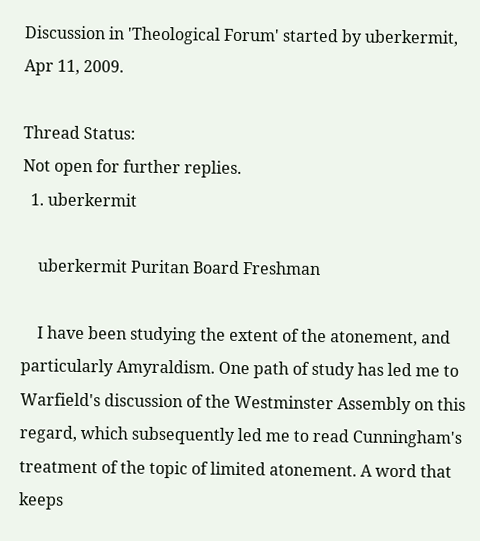Discussion in 'Theological Forum' started by uberkermit, Apr 11, 2009.

Thread Status:
Not open for further replies.
  1. uberkermit

    uberkermit Puritan Board Freshman

    I have been studying the extent of the atonement, and particularly Amyraldism. One path of study has led me to Warfield's discussion of the Westminster Assembly on this regard, which subsequently led me to read Cunningham's treatment of the topic of limited atonement. A word that keeps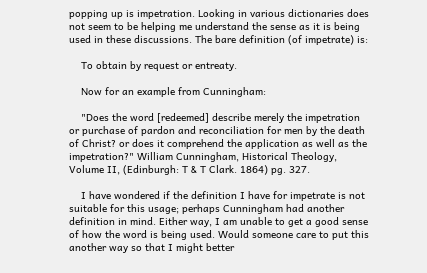popping up is impetration. Looking in various dictionaries does not seem to be helping me understand the sense as it is being used in these discussions. The bare definition (of impetrate) is:

    To obtain by request or entreaty.

    Now for an example from Cunningham:

    "Does the word [redeemed] describe merely the impetration or purchase of pardon and reconciliation for men by the death of Christ? or does it comprehend the application as well as the impetration?" William Cunningham, Historical Theology, Volume II, (Edinburgh: T & T Clark. 1864) pg. 327.

    I have wondered if the definition I have for impetrate is not suitable for this usage; perhaps Cunningham had another definition in mind. Either way, I am unable to get a good sense of how the word is being used. Would someone care to put this another way so that I might better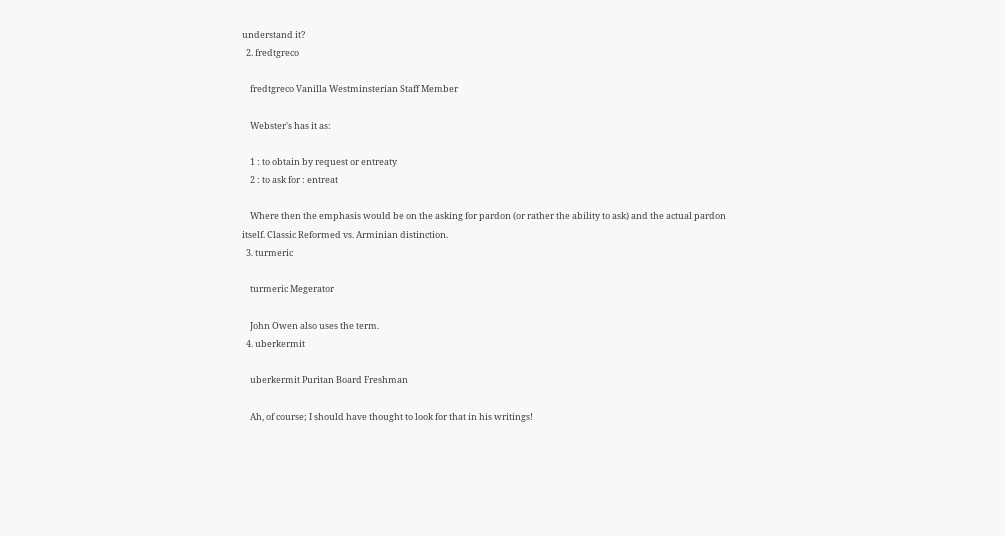understand it?
  2. fredtgreco

    fredtgreco Vanilla Westminsterian Staff Member

    Webster's has it as:

    1 : to obtain by request or entreaty
    2 : to ask for : entreat

    Where then the emphasis would be on the asking for pardon (or rather the ability to ask) and the actual pardon itself. Classic Reformed vs. Arminian distinction.
  3. turmeric

    turmeric Megerator

    John Owen also uses the term.
  4. uberkermit

    uberkermit Puritan Board Freshman

    Ah, of course; I should have thought to look for that in his writings!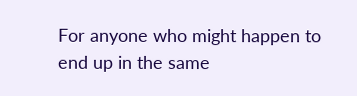For anyone who might happen to end up in the same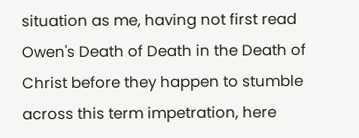situation as me, having not first read Owen's Death of Death in the Death of Christ before they happen to stumble across this term impetration, here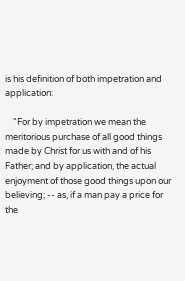is his definition of both impetration and application:

    "For by impetration we mean the meritorious purchase of all good things made by Christ for us with and of his Father; and by application, the actual enjoyment of those good things upon our believing; -- as, if a man pay a price for the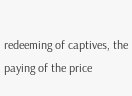redeeming of captives, the paying of the price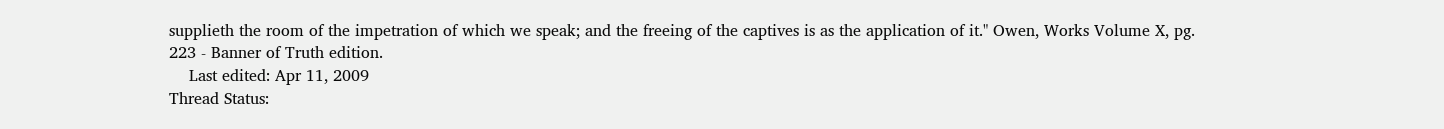supplieth the room of the impetration of which we speak; and the freeing of the captives is as the application of it." Owen, Works Volume X, pg. 223 - Banner of Truth edition.
    Last edited: Apr 11, 2009
Thread Status: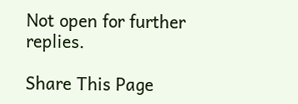Not open for further replies.

Share This Page